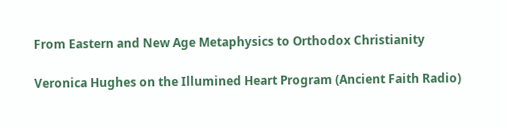From Eastern and New Age Metaphysics to Orthodox Christianity

Veronica Hughes on the Illumined Heart Program (Ancient Faith Radio)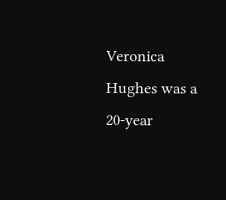Veronica Hughes was a 20-year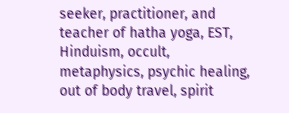seeker, practitioner, and teacher of hatha yoga, EST, Hinduism, occult, metaphysics, psychic healing, out of body travel, spirit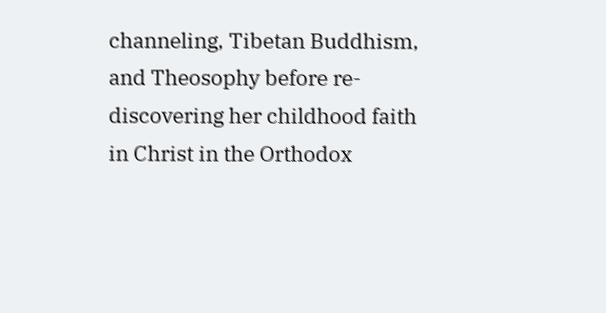channeling, Tibetan Buddhism, and Theosophy before re-discovering her childhood faith in Christ in the Orthodox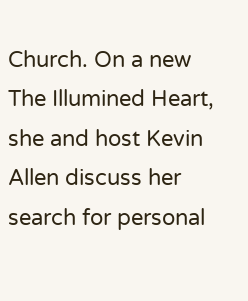Church. On a new The Illumined Heart, she and host Kevin Allen discuss her search for personal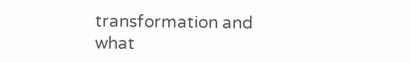transformation and what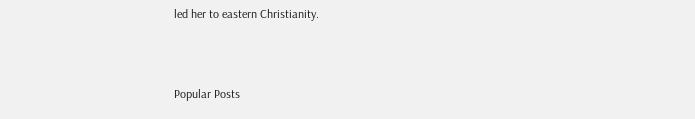led her to eastern Christianity.



Popular Posts